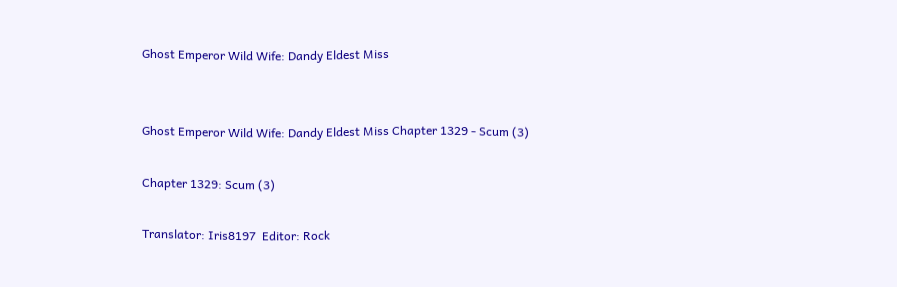Ghost Emperor Wild Wife: Dandy Eldest Miss


Ghost Emperor Wild Wife: Dandy Eldest Miss Chapter 1329 - Scum (3)

Chapter 1329: Scum (3)

Translator: Iris8197  Editor: Rock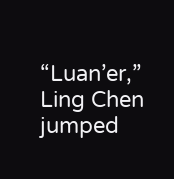“Luan’er,” Ling Chen jumped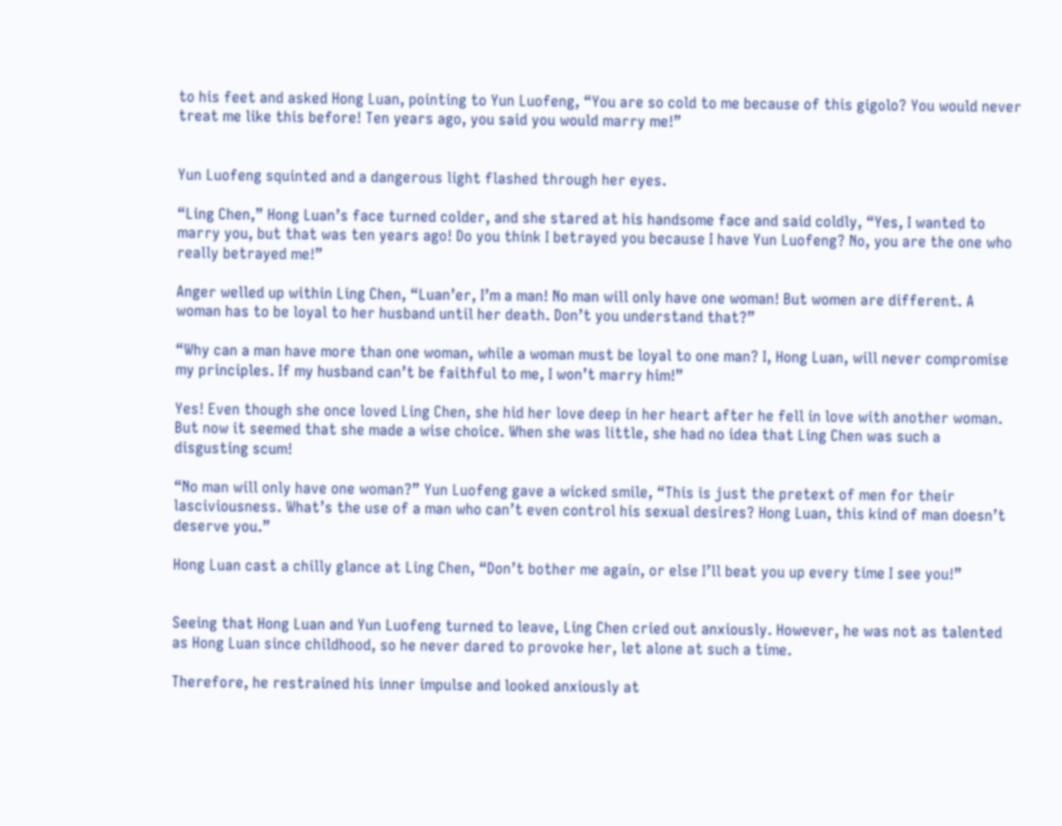to his feet and asked Hong Luan, pointing to Yun Luofeng, “You are so cold to me because of this gigolo? You would never treat me like this before! Ten years ago, you said you would marry me!”


Yun Luofeng squinted and a dangerous light flashed through her eyes.

“Ling Chen,” Hong Luan’s face turned colder, and she stared at his handsome face and said coldly, “Yes, I wanted to marry you, but that was ten years ago! Do you think I betrayed you because I have Yun Luofeng? No, you are the one who really betrayed me!”

Anger welled up within Ling Chen, “Luan’er, I’m a man! No man will only have one woman! But women are different. A woman has to be loyal to her husband until her death. Don’t you understand that?”

“Why can a man have more than one woman, while a woman must be loyal to one man? I, Hong Luan, will never compromise my principles. If my husband can’t be faithful to me, I won’t marry him!”

Yes! Even though she once loved Ling Chen, she hid her love deep in her heart after he fell in love with another woman. But now it seemed that she made a wise choice. When she was little, she had no idea that Ling Chen was such a disgusting scum!

“No man will only have one woman?” Yun Luofeng gave a wicked smile, “This is just the pretext of men for their lasciviousness. What’s the use of a man who can’t even control his sexual desires? Hong Luan, this kind of man doesn’t deserve you.”

Hong Luan cast a chilly glance at Ling Chen, “Don’t bother me again, or else I’ll beat you up every time I see you!”


Seeing that Hong Luan and Yun Luofeng turned to leave, Ling Chen cried out anxiously. However, he was not as talented as Hong Luan since childhood, so he never dared to provoke her, let alone at such a time.

Therefore, he restrained his inner impulse and looked anxiously at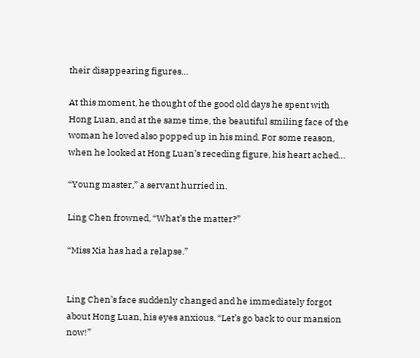their disappearing figures…

At this moment, he thought of the good old days he spent with Hong Luan, and at the same time, the beautiful smiling face of the woman he loved also popped up in his mind. For some reason, when he looked at Hong Luan’s receding figure, his heart ached…

“Young master,” a servant hurried in.

Ling Chen frowned, “What’s the matter?”

“Miss Xia has had a relapse.”


Ling Chen’s face suddenly changed and he immediately forgot about Hong Luan, his eyes anxious. “Let’s go back to our mansion now!”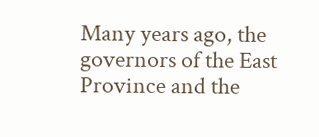Many years ago, the governors of the East Province and the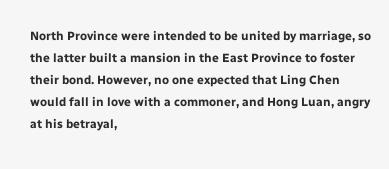North Province were intended to be united by marriage, so the latter built a mansion in the East Province to foster their bond. However, no one expected that Ling Chen would fall in love with a commoner, and Hong Luan, angry at his betrayal,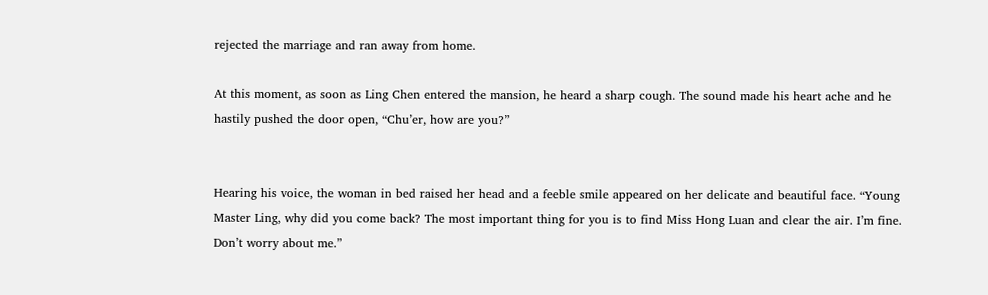rejected the marriage and ran away from home.

At this moment, as soon as Ling Chen entered the mansion, he heard a sharp cough. The sound made his heart ache and he hastily pushed the door open, “Chu’er, how are you?”


Hearing his voice, the woman in bed raised her head and a feeble smile appeared on her delicate and beautiful face. “Young Master Ling, why did you come back? The most important thing for you is to find Miss Hong Luan and clear the air. I’m fine. Don’t worry about me.”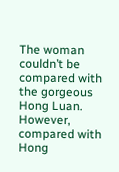The woman couldn’t be compared with the gorgeous Hong Luan. However, compared with Hong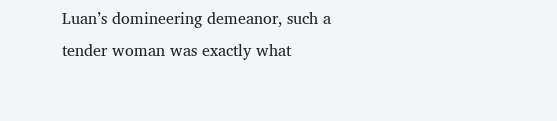Luan’s domineering demeanor, such a tender woman was exactly what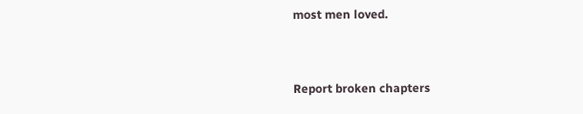most men loved.


Report broken chapters